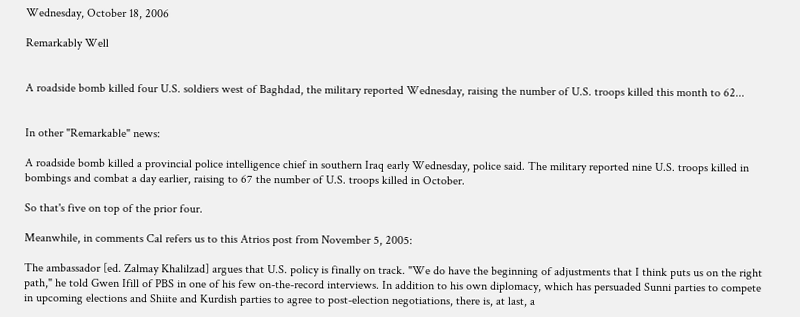Wednesday, October 18, 2006

Remarkably Well


A roadside bomb killed four U.S. soldiers west of Baghdad, the military reported Wednesday, raising the number of U.S. troops killed this month to 62...


In other "Remarkable" news:

A roadside bomb killed a provincial police intelligence chief in southern Iraq early Wednesday, police said. The military reported nine U.S. troops killed in bombings and combat a day earlier, raising to 67 the number of U.S. troops killed in October.

So that's five on top of the prior four.

Meanwhile, in comments Cal refers us to this Atrios post from November 5, 2005:

The ambassador [ed. Zalmay Khalilzad] argues that U.S. policy is finally on track. "We do have the beginning of adjustments that I think puts us on the right path," he told Gwen Ifill of PBS in one of his few on-the-record interviews. In addition to his own diplomacy, which has persuaded Sunni parties to compete in upcoming elections and Shiite and Kurdish parties to agree to post-election negotiations, there is, at last, a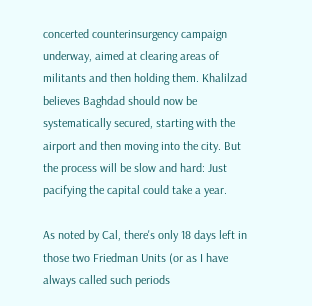concerted counterinsurgency campaign underway, aimed at clearing areas of militants and then holding them. Khalilzad believes Baghdad should now be systematically secured, starting with the airport and then moving into the city. But the process will be slow and hard: Just pacifying the capital could take a year.

As noted by Cal, there's only 18 days left in those two Friedman Units (or as I have always called such periods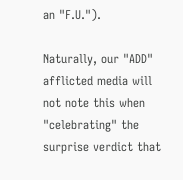an "F.U.").

Naturally, our "ADD" afflicted media will not note this when "celebrating" the surprise verdict that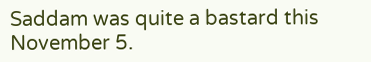Saddam was quite a bastard this November 5.